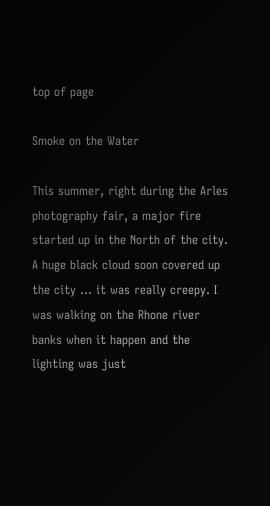top of page

Smoke on the Water

This summer, right during the Arles photography fair, a major fire started up in the North of the city. A huge black cloud soon covered up the city ... it was really creepy. I was walking on the Rhone river banks when it happen and the lighting was just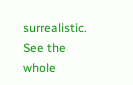surrealistic. See the whole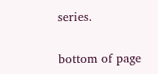series.

bottom of page